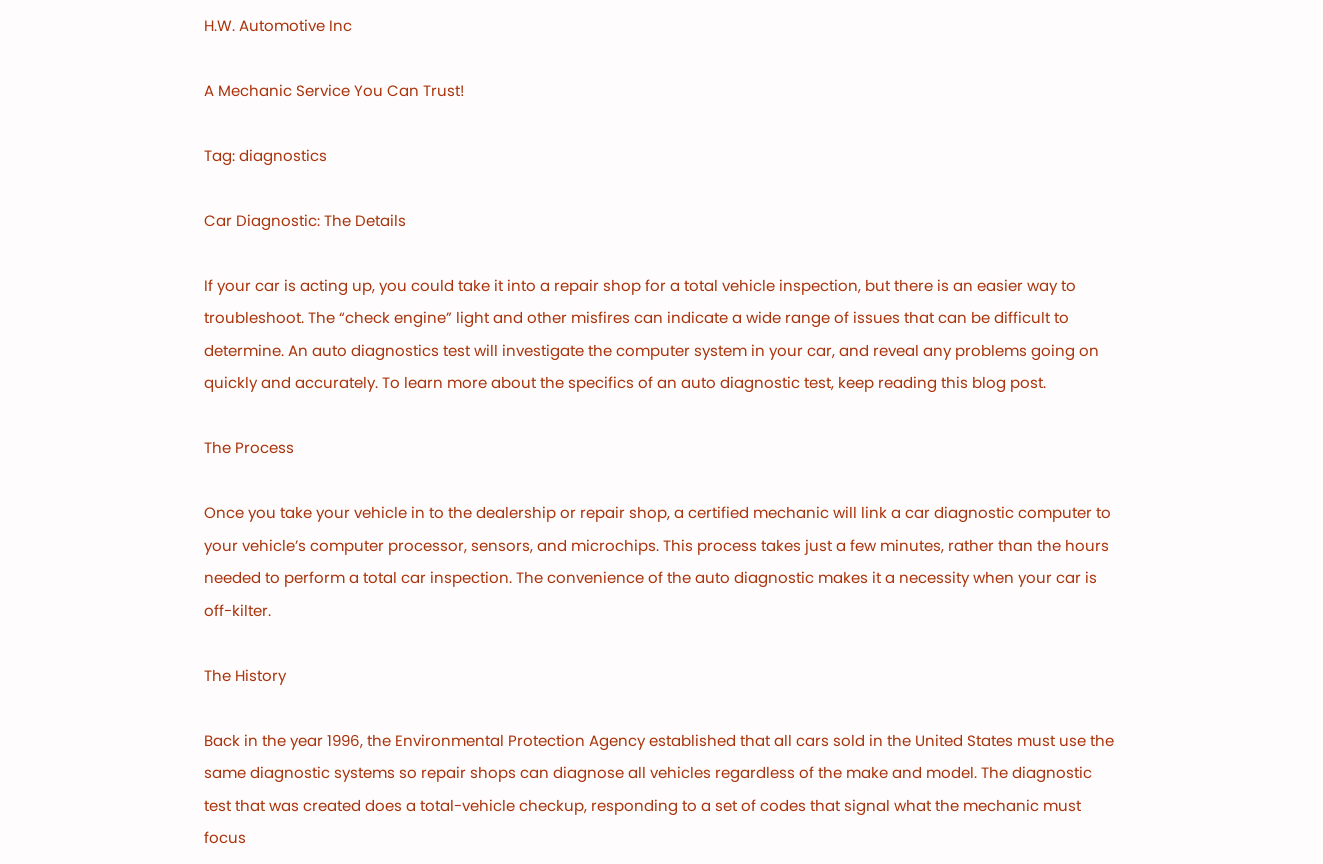H.W. Automotive Inc

A Mechanic Service You Can Trust!

Tag: diagnostics

Car Diagnostic: The Details

If your car is acting up, you could take it into a repair shop for a total vehicle inspection, but there is an easier way to troubleshoot. The “check engine” light and other misfires can indicate a wide range of issues that can be difficult to determine. An auto diagnostics test will investigate the computer system in your car, and reveal any problems going on quickly and accurately. To learn more about the specifics of an auto diagnostic test, keep reading this blog post.

The Process

Once you take your vehicle in to the dealership or repair shop, a certified mechanic will link a car diagnostic computer to your vehicle’s computer processor, sensors, and microchips. This process takes just a few minutes, rather than the hours needed to perform a total car inspection. The convenience of the auto diagnostic makes it a necessity when your car is off-kilter.

The History

Back in the year 1996, the Environmental Protection Agency established that all cars sold in the United States must use the same diagnostic systems so repair shops can diagnose all vehicles regardless of the make and model. The diagnostic test that was created does a total-vehicle checkup, responding to a set of codes that signal what the mechanic must focus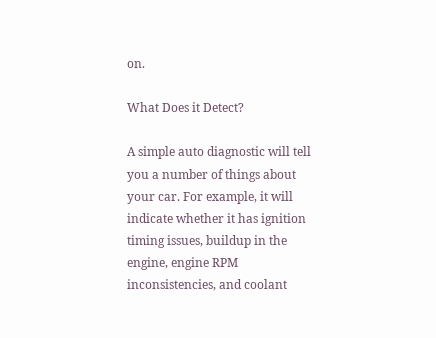on.

What Does it Detect?

A simple auto diagnostic will tell you a number of things about your car. For example, it will indicate whether it has ignition timing issues, buildup in the engine, engine RPM inconsistencies, and coolant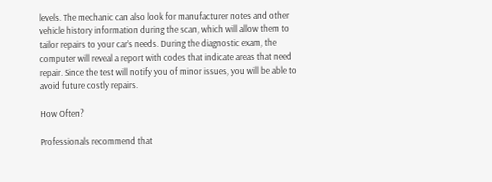levels. The mechanic can also look for manufacturer notes and other vehicle history information during the scan, which will allow them to tailor repairs to your car’s needs. During the diagnostic exam, the computer will reveal a report with codes that indicate areas that need repair. Since the test will notify you of minor issues, you will be able to avoid future costly repairs.

How Often?

Professionals recommend that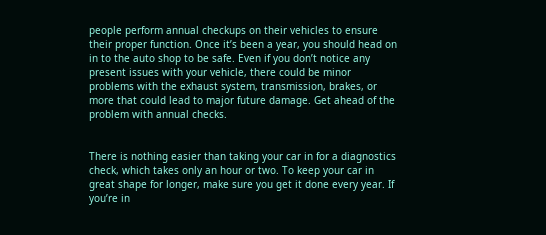people perform annual checkups on their vehicles to ensure their proper function. Once it’s been a year, you should head on in to the auto shop to be safe. Even if you don’t notice any present issues with your vehicle, there could be minor problems with the exhaust system, transmission, brakes, or more that could lead to major future damage. Get ahead of the problem with annual checks.


There is nothing easier than taking your car in for a diagnostics check, which takes only an hour or two. To keep your car in great shape for longer, make sure you get it done every year. If you’re in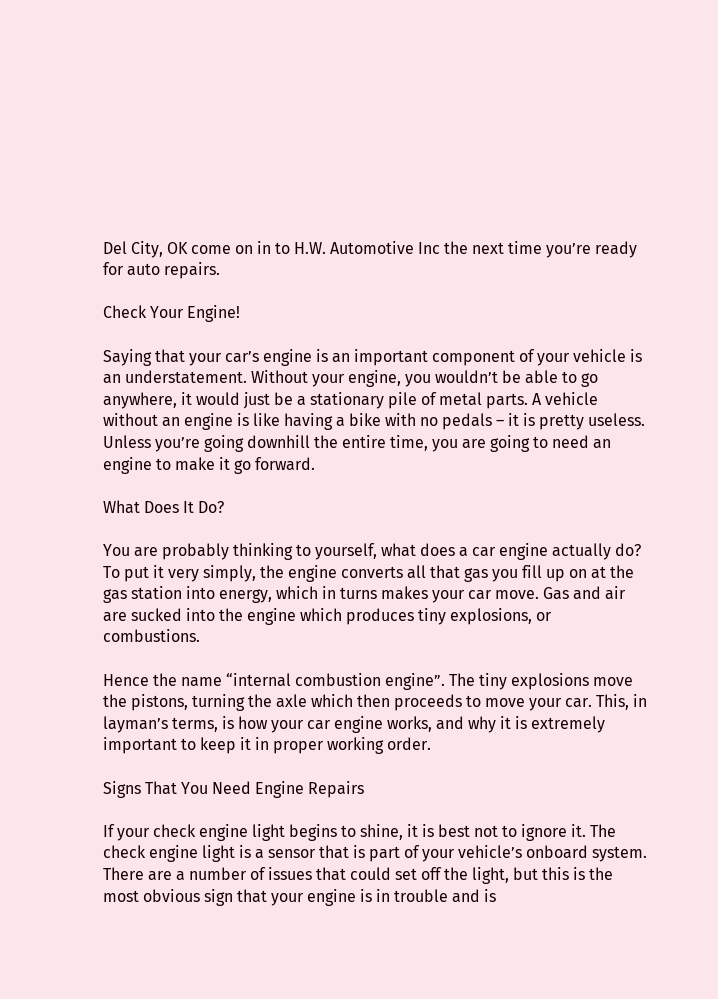Del City, OK come on in to H.W. Automotive Inc the next time you’re ready for auto repairs.

Check Your Engine!

Saying that your car’s engine is an important component of your vehicle is an understatement. Without your engine, you wouldn’t be able to go anywhere, it would just be a stationary pile of metal parts. A vehicle without an engine is like having a bike with no pedals – it is pretty useless. Unless you’re going downhill the entire time, you are going to need an engine to make it go forward.

What Does It Do?

You are probably thinking to yourself, what does a car engine actually do? To put it very simply, the engine converts all that gas you fill up on at the gas station into energy, which in turns makes your car move. Gas and air are sucked into the engine which produces tiny explosions, or combustions.

Hence the name “internal combustion engine”. The tiny explosions move the pistons, turning the axle which then proceeds to move your car. This, in layman’s terms, is how your car engine works, and why it is extremely important to keep it in proper working order.

Signs That You Need Engine Repairs

If your check engine light begins to shine, it is best not to ignore it. The check engine light is a sensor that is part of your vehicle’s onboard system. There are a number of issues that could set off the light, but this is the most obvious sign that your engine is in trouble and is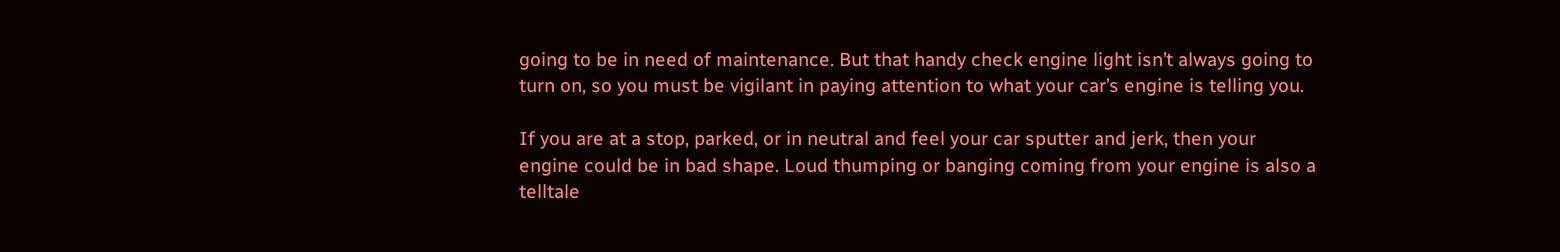going to be in need of maintenance. But that handy check engine light isn’t always going to turn on, so you must be vigilant in paying attention to what your car’s engine is telling you.

If you are at a stop, parked, or in neutral and feel your car sputter and jerk, then your engine could be in bad shape. Loud thumping or banging coming from your engine is also a telltale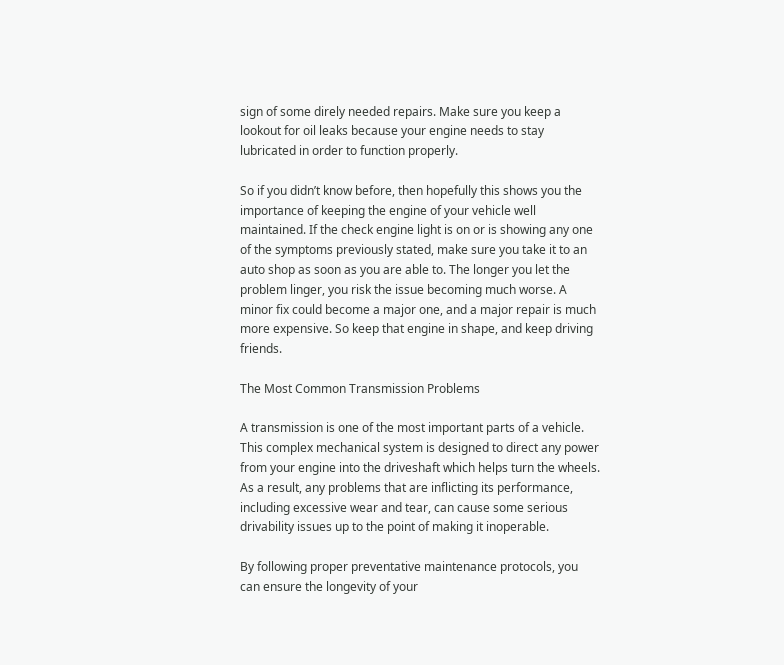sign of some direly needed repairs. Make sure you keep a lookout for oil leaks because your engine needs to stay lubricated in order to function properly.

So if you didn’t know before, then hopefully this shows you the importance of keeping the engine of your vehicle well maintained. If the check engine light is on or is showing any one of the symptoms previously stated, make sure you take it to an auto shop as soon as you are able to. The longer you let the problem linger, you risk the issue becoming much worse. A minor fix could become a major one, and a major repair is much more expensive. So keep that engine in shape, and keep driving friends.

The Most Common Transmission Problems

A transmission is one of the most important parts of a vehicle. This complex mechanical system is designed to direct any power from your engine into the driveshaft which helps turn the wheels. As a result, any problems that are inflicting its performance, including excessive wear and tear, can cause some serious drivability issues up to the point of making it inoperable.

By following proper preventative maintenance protocols, you can ensure the longevity of your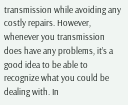transmission while avoiding any costly repairs. However, whenever you transmission does have any problems, it’s a good idea to be able to recognize what you could be dealing with. In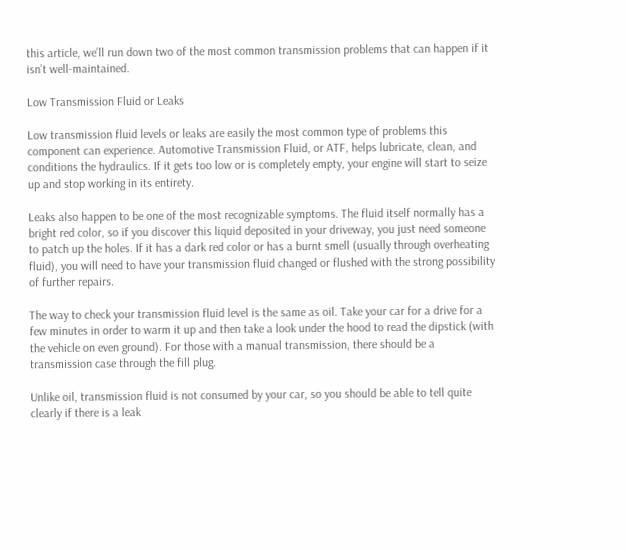this article, we’ll run down two of the most common transmission problems that can happen if it isn’t well-maintained.

Low Transmission Fluid or Leaks

Low transmission fluid levels or leaks are easily the most common type of problems this component can experience. Automotive Transmission Fluid, or ATF, helps lubricate, clean, and conditions the hydraulics. If it gets too low or is completely empty, your engine will start to seize up and stop working in its entirety.

Leaks also happen to be one of the most recognizable symptoms. The fluid itself normally has a bright red color, so if you discover this liquid deposited in your driveway, you just need someone to patch up the holes. If it has a dark red color or has a burnt smell (usually through overheating fluid), you will need to have your transmission fluid changed or flushed with the strong possibility of further repairs.

The way to check your transmission fluid level is the same as oil. Take your car for a drive for a few minutes in order to warm it up and then take a look under the hood to read the dipstick (with the vehicle on even ground). For those with a manual transmission, there should be a transmission case through the fill plug.

Unlike oil, transmission fluid is not consumed by your car, so you should be able to tell quite clearly if there is a leak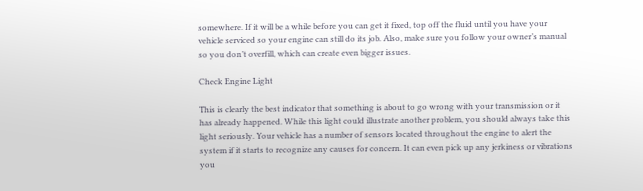somewhere. If it will be a while before you can get it fixed, top off the fluid until you have your vehicle serviced so your engine can still do its job. Also, make sure you follow your owner’s manual so you don’t overfill, which can create even bigger issues.

Check Engine Light

This is clearly the best indicator that something is about to go wrong with your transmission or it has already happened. While this light could illustrate another problem, you should always take this light seriously. Your vehicle has a number of sensors located throughout the engine to alert the system if it starts to recognize any causes for concern. It can even pick up any jerkiness or vibrations you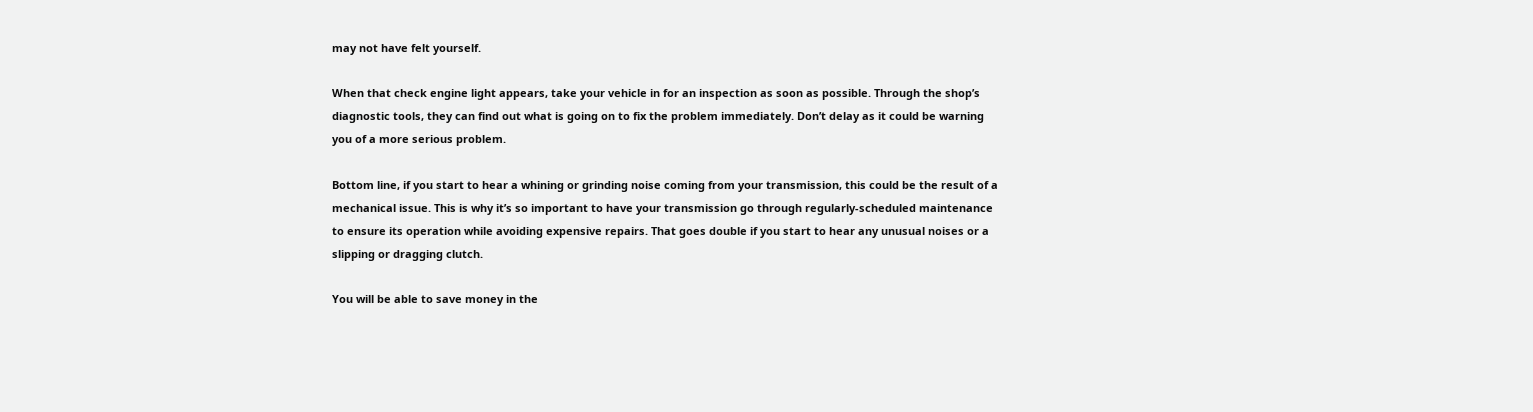may not have felt yourself.

When that check engine light appears, take your vehicle in for an inspection as soon as possible. Through the shop’s diagnostic tools, they can find out what is going on to fix the problem immediately. Don’t delay as it could be warning you of a more serious problem.

Bottom line, if you start to hear a whining or grinding noise coming from your transmission, this could be the result of a mechanical issue. This is why it’s so important to have your transmission go through regularly-scheduled maintenance to ensure its operation while avoiding expensive repairs. That goes double if you start to hear any unusual noises or a slipping or dragging clutch.

You will be able to save money in the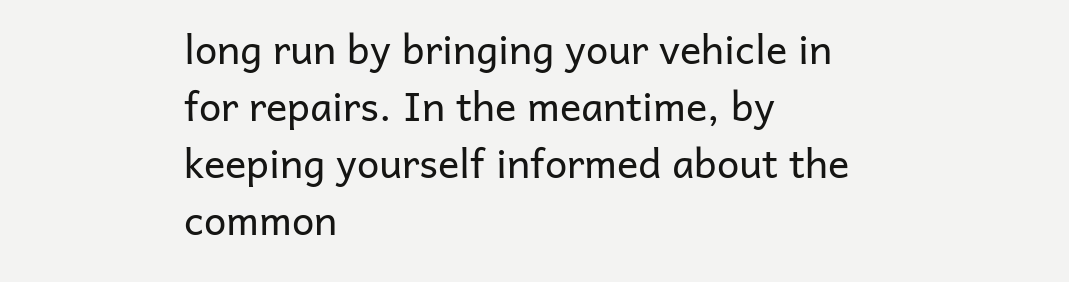long run by bringing your vehicle in for repairs. In the meantime, by keeping yourself informed about the common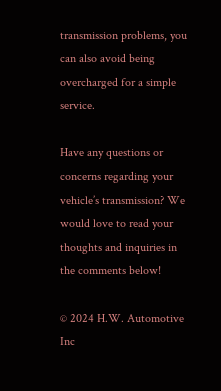transmission problems, you can also avoid being overcharged for a simple service.

Have any questions or concerns regarding your vehicle’s transmission? We would love to read your thoughts and inquiries in the comments below!

© 2024 H.W. Automotive Inc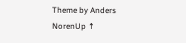Theme by Anders NorenUp ↑